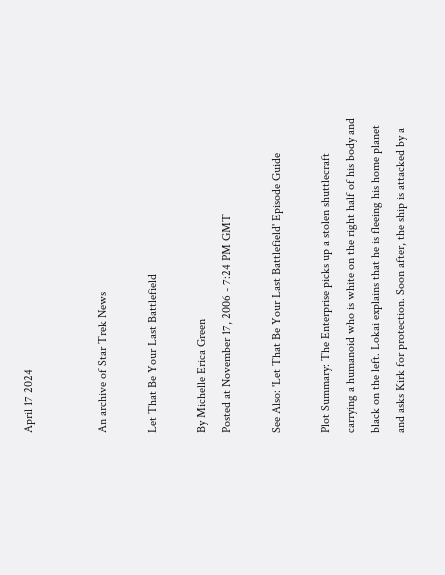April 17 2024


An archive of Star Trek News

Let That Be Your Last Battlefield

By Michelle Erica Green
Posted at November 17, 2006 - 7:24 PM GMT

See Also: 'Let That Be Your Last Battlefield' Episode Guide

Plot Summary: The Enterprise picks up a stolen shuttlecraft carrying a humanoid who is white on the right half of his body and black on the left. Lokai explains that he is fleeing his home planet and asks Kirk for protection. Soon after, the ship is attacked by a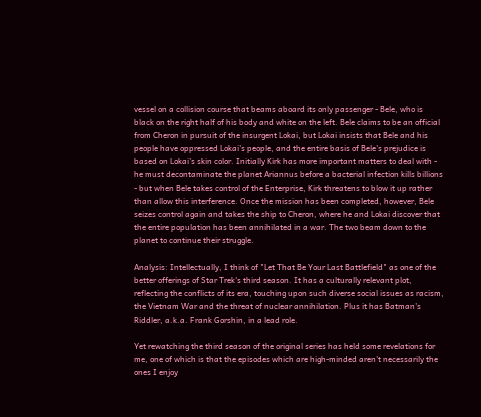vessel on a collision course that beams aboard its only passenger - Bele, who is black on the right half of his body and white on the left. Bele claims to be an official from Cheron in pursuit of the insurgent Lokai, but Lokai insists that Bele and his people have oppressed Lokai's people, and the entire basis of Bele's prejudice is based on Lokai's skin color. Initially Kirk has more important matters to deal with - he must decontaminate the planet Ariannus before a bacterial infection kills billions - but when Bele takes control of the Enterprise, Kirk threatens to blow it up rather than allow this interference. Once the mission has been completed, however, Bele seizes control again and takes the ship to Cheron, where he and Lokai discover that the entire population has been annihilated in a war. The two beam down to the planet to continue their struggle.

Analysis: Intellectually, I think of "Let That Be Your Last Battlefield" as one of the better offerings of Star Trek's third season. It has a culturally relevant plot, reflecting the conflicts of its era, touching upon such diverse social issues as racism, the Vietnam War and the threat of nuclear annihilation. Plus it has Batman's Riddler, a.k.a. Frank Gorshin, in a lead role.

Yet rewatching the third season of the original series has held some revelations for me, one of which is that the episodes which are high-minded aren't necessarily the ones I enjoy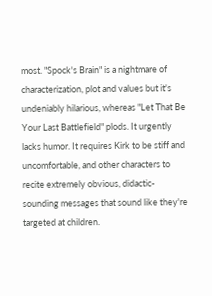most. "Spock's Brain" is a nightmare of characterization, plot and values but it's undeniably hilarious, whereas "Let That Be Your Last Battlefield" plods. It urgently lacks humor. It requires Kirk to be stiff and uncomfortable, and other characters to recite extremely obvious, didactic-sounding messages that sound like they're targeted at children.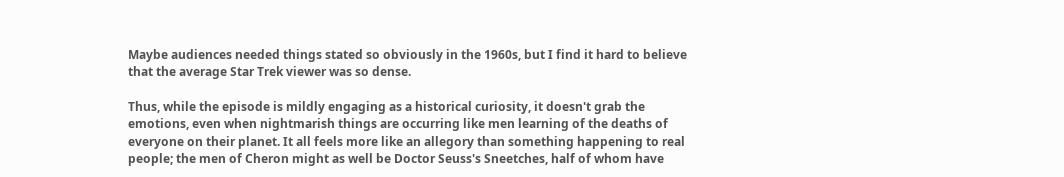Maybe audiences needed things stated so obviously in the 1960s, but I find it hard to believe that the average Star Trek viewer was so dense.

Thus, while the episode is mildly engaging as a historical curiosity, it doesn't grab the emotions, even when nightmarish things are occurring like men learning of the deaths of everyone on their planet. It all feels more like an allegory than something happening to real people; the men of Cheron might as well be Doctor Seuss's Sneetches, half of whom have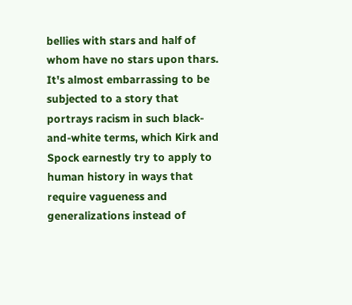bellies with stars and half of whom have no stars upon thars. It's almost embarrassing to be subjected to a story that portrays racism in such black-and-white terms, which Kirk and Spock earnestly try to apply to human history in ways that require vagueness and generalizations instead of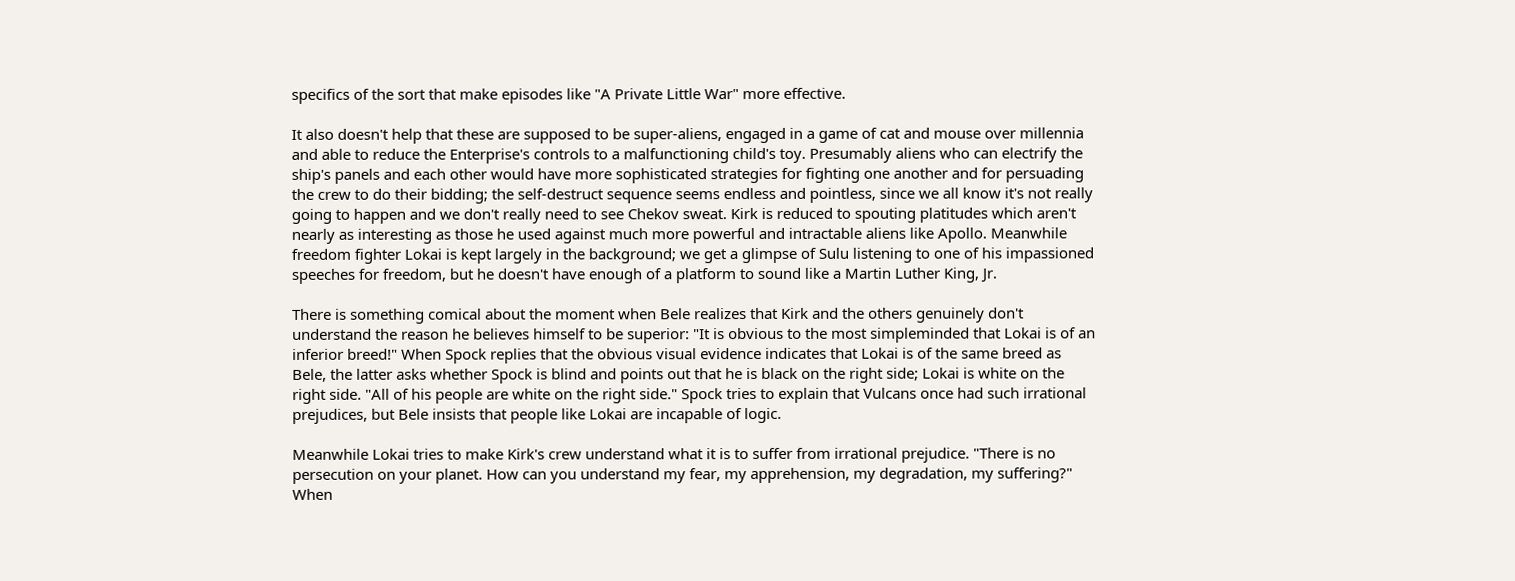specifics of the sort that make episodes like "A Private Little War" more effective.

It also doesn't help that these are supposed to be super-aliens, engaged in a game of cat and mouse over millennia and able to reduce the Enterprise's controls to a malfunctioning child's toy. Presumably aliens who can electrify the ship's panels and each other would have more sophisticated strategies for fighting one another and for persuading the crew to do their bidding; the self-destruct sequence seems endless and pointless, since we all know it's not really going to happen and we don't really need to see Chekov sweat. Kirk is reduced to spouting platitudes which aren't nearly as interesting as those he used against much more powerful and intractable aliens like Apollo. Meanwhile freedom fighter Lokai is kept largely in the background; we get a glimpse of Sulu listening to one of his impassioned speeches for freedom, but he doesn't have enough of a platform to sound like a Martin Luther King, Jr.

There is something comical about the moment when Bele realizes that Kirk and the others genuinely don't understand the reason he believes himself to be superior: "It is obvious to the most simpleminded that Lokai is of an inferior breed!" When Spock replies that the obvious visual evidence indicates that Lokai is of the same breed as Bele, the latter asks whether Spock is blind and points out that he is black on the right side; Lokai is white on the right side. "All of his people are white on the right side." Spock tries to explain that Vulcans once had such irrational prejudices, but Bele insists that people like Lokai are incapable of logic.

Meanwhile Lokai tries to make Kirk's crew understand what it is to suffer from irrational prejudice. "There is no persecution on your planet. How can you understand my fear, my apprehension, my degradation, my suffering?" When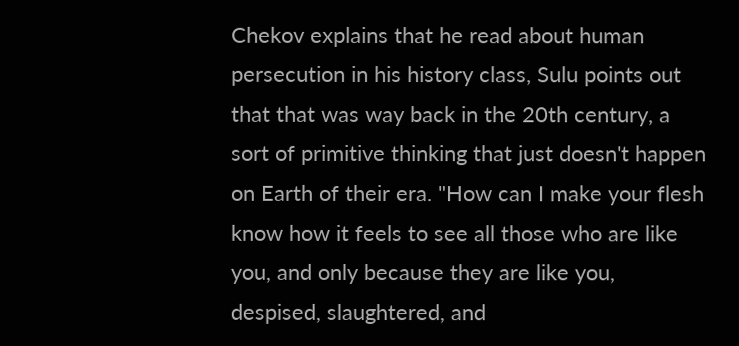Chekov explains that he read about human persecution in his history class, Sulu points out that that was way back in the 20th century, a sort of primitive thinking that just doesn't happen on Earth of their era. "How can I make your flesh know how it feels to see all those who are like you, and only because they are like you, despised, slaughtered, and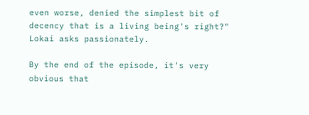even worse, denied the simplest bit of decency that is a living being's right?" Lokai asks passionately.

By the end of the episode, it's very obvious that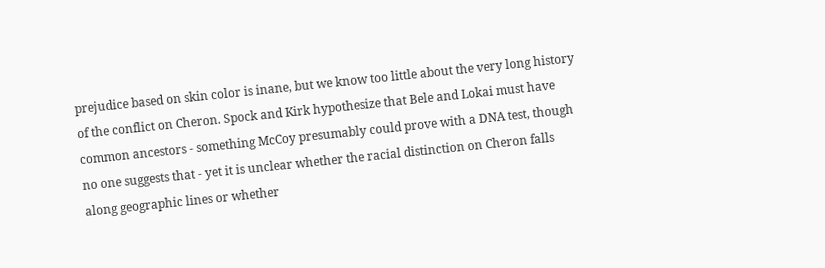prejudice based on skin color is inane, but we know too little about the very long history of the conflict on Cheron. Spock and Kirk hypothesize that Bele and Lokai must have common ancestors - something McCoy presumably could prove with a DNA test, though no one suggests that - yet it is unclear whether the racial distinction on Cheron falls along geographic lines or whether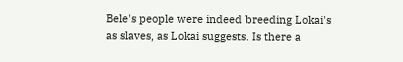Bele's people were indeed breeding Lokai's as slaves, as Lokai suggests. Is there a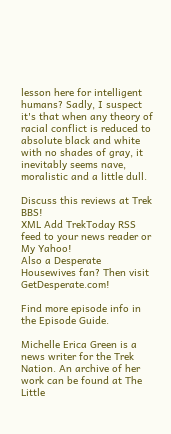lesson here for intelligent humans? Sadly, I suspect it's that when any theory of racial conflict is reduced to absolute black and white with no shades of gray, it inevitably seems nave, moralistic and a little dull.

Discuss this reviews at Trek BBS!
XML Add TrekToday RSS feed to your news reader or My Yahoo!
Also a Desperate Housewives fan? Then visit GetDesperate.com!

Find more episode info in the Episode Guide.

Michelle Erica Green is a news writer for the Trek Nation. An archive of her work can be found at The Little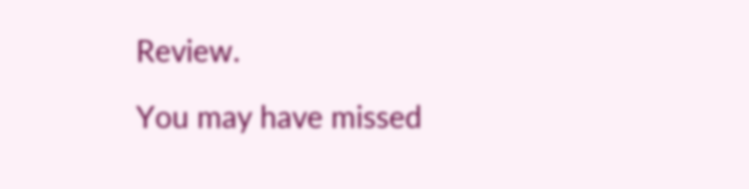Review.

You may have missed